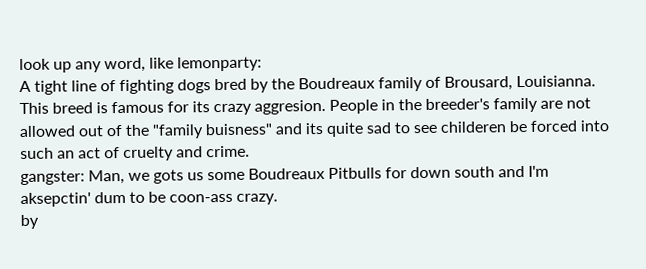look up any word, like lemonparty:
A tight line of fighting dogs bred by the Boudreaux family of Brousard, Louisianna. This breed is famous for its crazy aggresion. People in the breeder's family are not allowed out of the "family buisness" and its quite sad to see childeren be forced into such an act of cruelty and crime.
gangster: Man, we gots us some Boudreaux Pitbulls for down south and I'm aksepctin' dum to be coon-ass crazy.
by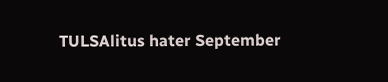TULSAlitus hater September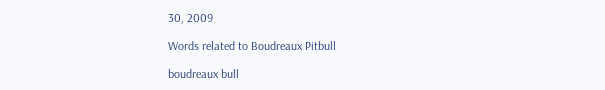30, 2009

Words related to Boudreaux Pitbull

boudreaux bull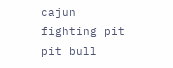cajun fighting pit pit bull